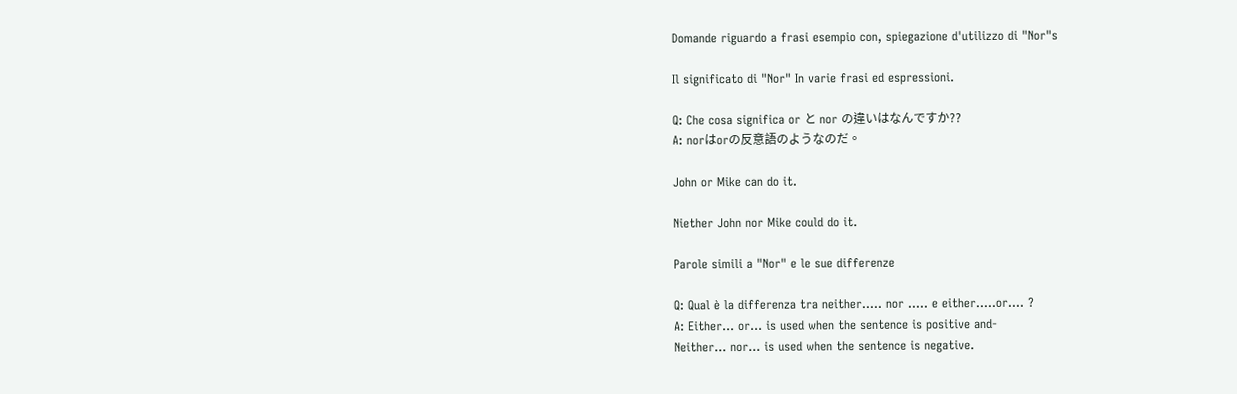Domande riguardo a frasi esempio con, spiegazione d'utilizzo di "Nor"s

Il significato di "Nor" In varie frasi ed espressioni.

Q: Che cosa significa or と nor の違いはなんですか??
A: norはorの反意語のようなのだ。

John or Mike can do it.

Niether John nor Mike could do it.

Parole simili a "Nor" e le sue differenze

Q: Qual è la differenza tra neither..... nor ..... e either.....or.... ?
A: Either... or... is used when the sentence is positive and-
Neither... nor... is used when the sentence is negative.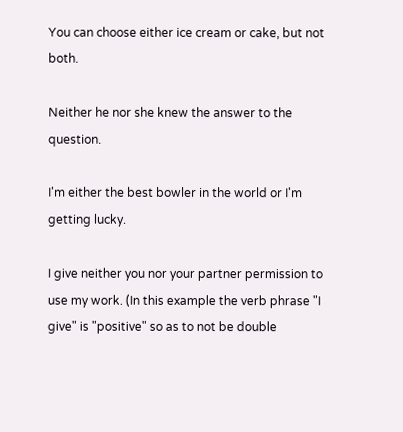You can choose either ice cream or cake, but not both.

Neither he nor she knew the answer to the question.

I'm either the best bowler in the world or I'm getting lucky.

I give neither you nor your partner permission to use my work. (In this example the verb phrase "I give" is "positive" so as to not be double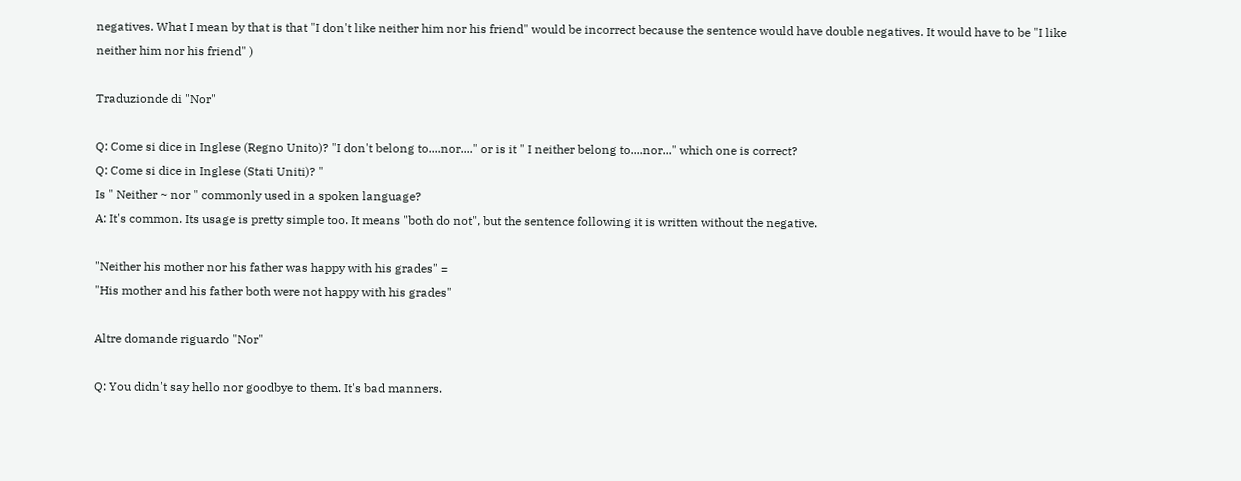negatives. What I mean by that is that "I don't like neither him nor his friend" would be incorrect because the sentence would have double negatives. It would have to be "I like neither him nor his friend" )

Traduzionde di "Nor"

Q: Come si dice in Inglese (Regno Unito)? "I don't belong to....nor...." or is it " I neither belong to....nor..." which one is correct?
Q: Come si dice in Inglese (Stati Uniti)? "
Is " Neither ~ nor " commonly used in a spoken language?
A: It's common. Its usage is pretty simple too. It means "both do not", but the sentence following it is written without the negative.

"Neither his mother nor his father was happy with his grades" =
"His mother and his father both were not happy with his grades"

Altre domande riguardo "Nor"

Q: You didn't say hello nor goodbye to them. It's bad manners.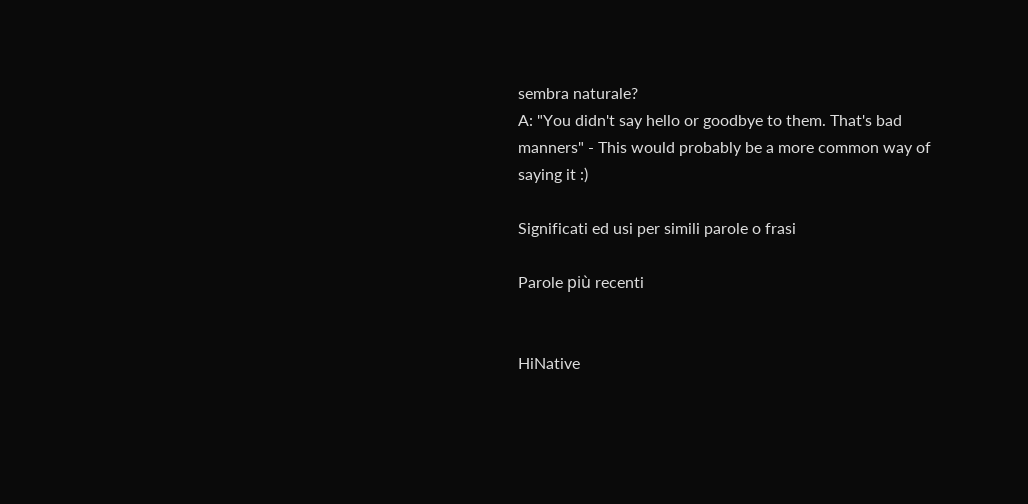sembra naturale?
A: "You didn't say hello or goodbye to them. That's bad manners" - This would probably be a more common way of saying it :)

Significati ed usi per simili parole o frasi

Parole più recenti


HiNative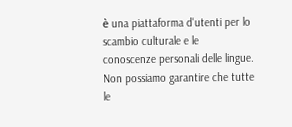è una piattaforma d'utenti per lo scambio culturale e le conoscenze personali delle lingue. Non possiamo garantire che tutte le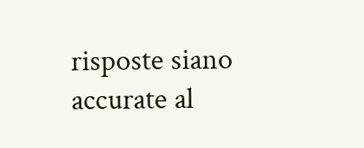risposte siano accurate al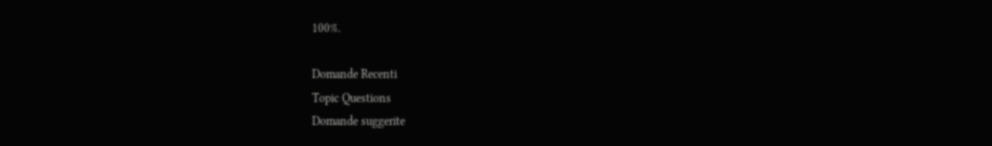100%.

Domande Recenti
Topic Questions
Domande suggerite